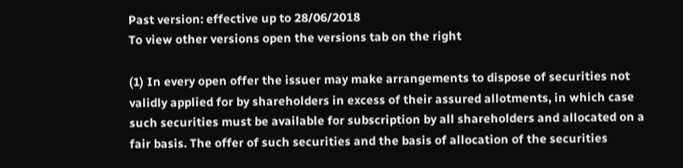Past version: effective up to 28/06/2018
To view other versions open the versions tab on the right

(1) In every open offer the issuer may make arrangements to dispose of securities not validly applied for by shareholders in excess of their assured allotments, in which case such securities must be available for subscription by all shareholders and allocated on a fair basis. The offer of such securities and the basis of allocation of the securities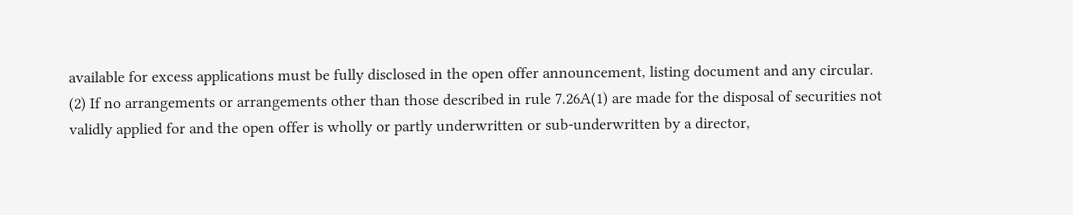available for excess applications must be fully disclosed in the open offer announcement, listing document and any circular.
(2) If no arrangements or arrangements other than those described in rule 7.26A(1) are made for the disposal of securities not validly applied for and the open offer is wholly or partly underwritten or sub-underwritten by a director,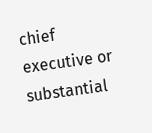chief executive or substantial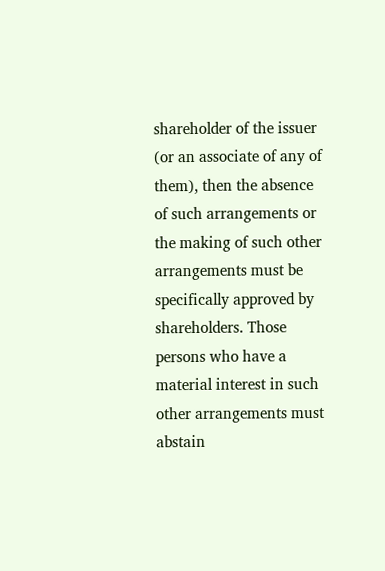shareholder of the issuer (or an associate of any of them), then the absence of such arrangements or the making of such other arrangements must be specifically approved by shareholders. Those persons who have a material interest in such other arrangements must abstain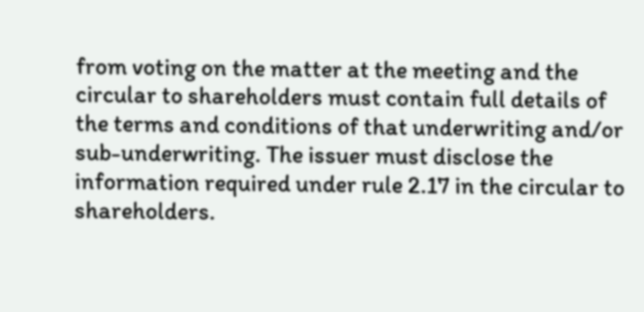from voting on the matter at the meeting and the circular to shareholders must contain full details of the terms and conditions of that underwriting and/or sub-underwriting. The issuer must disclose the information required under rule 2.17 in the circular to shareholders.